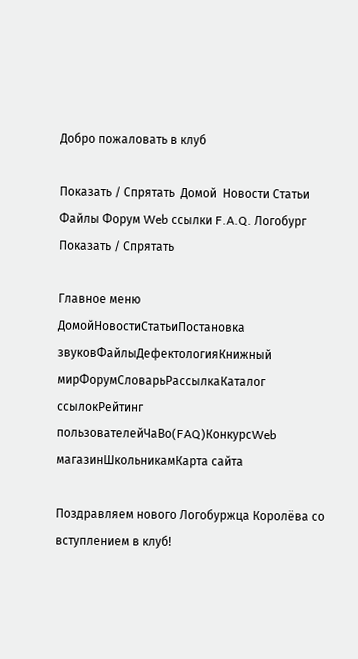Добро пожаловать в клуб

Показать / Спрятать  Домой  Новости Статьи Файлы Форум Web ссылки F.A.Q. Логобург    Показать / Спрятать

Главное меню
ДомойНовостиСтатьиПостановка звуковФайлыДефектологияКнижный мирФорумСловарьРассылкаКаталог ссылокРейтинг пользователейЧаВо(FAQ)КонкурсWeb магазинШкольникамКарта сайта

Поздравляем нового Логобуржца Королёва со вступлением в клуб!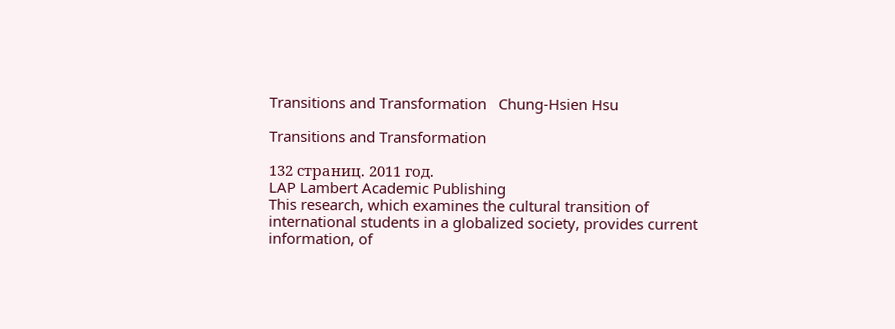Transitions and Transformation   Chung-Hsien Hsu

Transitions and Transformation

132 страниц. 2011 год.
LAP Lambert Academic Publishing
This research, which examines the cultural transition of international students in a globalized society, provides current information, of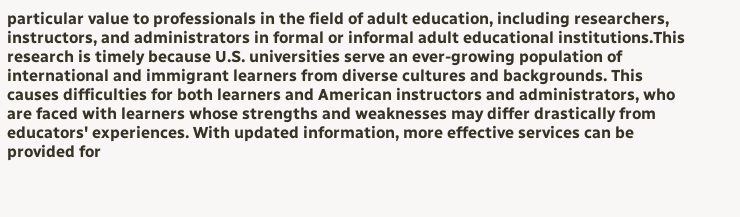particular value to professionals in the field of adult education, including researchers, instructors, and administrators in formal or informal adult educational institutions.This research is timely because U.S. universities serve an ever-growing population of international and immigrant learners from diverse cultures and backgrounds. This causes difficulties for both learners and American instructors and administrators, who are faced with learners whose strengths and weaknesses may differ drastically from educators' experiences. With updated information, more effective services can be provided for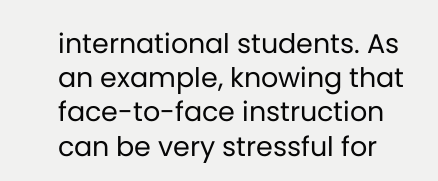international students. As an example, knowing that face-to-face instruction can be very stressful for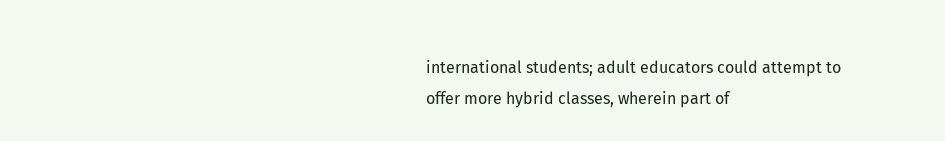international students; adult educators could attempt to offer more hybrid classes, wherein part of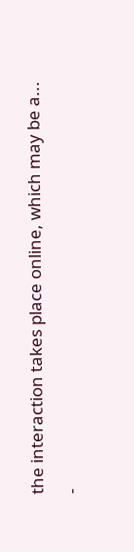the interaction takes place online, which may be a...
-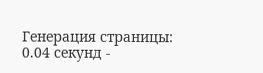Генерация страницы: 0.04 секунд -